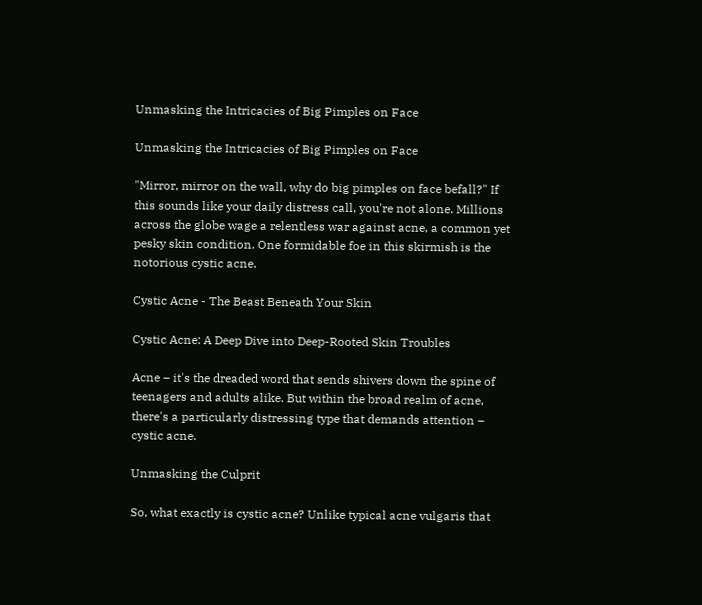Unmasking the Intricacies of Big Pimples on Face

Unmasking the Intricacies of Big Pimples on Face

"Mirror, mirror on the wall, why do big pimples on face befall?" If this sounds like your daily distress call, you're not alone. Millions across the globe wage a relentless war against acne, a common yet pesky skin condition. One formidable foe in this skirmish is the notorious cystic acne.

Cystic Acne - The Beast Beneath Your Skin

Cystic Acne: A Deep Dive into Deep-Rooted Skin Troubles

Acne – it's the dreaded word that sends shivers down the spine of teenagers and adults alike. But within the broad realm of acne, there's a particularly distressing type that demands attention – cystic acne.

Unmasking the Culprit

So, what exactly is cystic acne? Unlike typical acne vulgaris that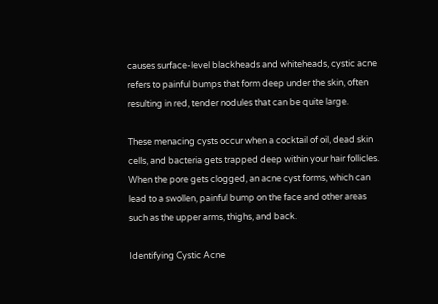causes surface-level blackheads and whiteheads, cystic acne refers to painful bumps that form deep under the skin, often resulting in red, tender nodules that can be quite large.

These menacing cysts occur when a cocktail of oil, dead skin cells, and bacteria gets trapped deep within your hair follicles. When the pore gets clogged, an acne cyst forms, which can lead to a swollen, painful bump on the face and other areas such as the upper arms, thighs, and back.

Identifying Cystic Acne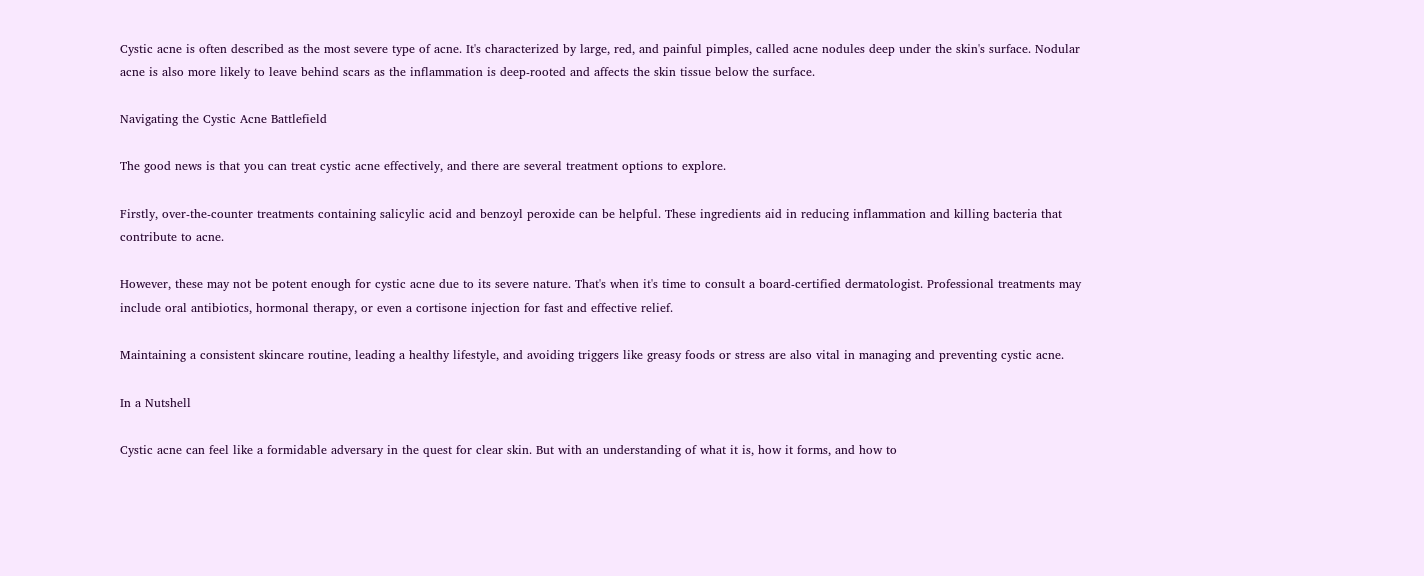Cystic acne is often described as the most severe type of acne. It's characterized by large, red, and painful pimples, called acne nodules deep under the skin's surface. Nodular acne is also more likely to leave behind scars as the inflammation is deep-rooted and affects the skin tissue below the surface.

Navigating the Cystic Acne Battlefield

The good news is that you can treat cystic acne effectively, and there are several treatment options to explore.

Firstly, over-the-counter treatments containing salicylic acid and benzoyl peroxide can be helpful. These ingredients aid in reducing inflammation and killing bacteria that contribute to acne.

However, these may not be potent enough for cystic acne due to its severe nature. That's when it's time to consult a board-certified dermatologist. Professional treatments may include oral antibiotics, hormonal therapy, or even a cortisone injection for fast and effective relief.

Maintaining a consistent skincare routine, leading a healthy lifestyle, and avoiding triggers like greasy foods or stress are also vital in managing and preventing cystic acne.

In a Nutshell

Cystic acne can feel like a formidable adversary in the quest for clear skin. But with an understanding of what it is, how it forms, and how to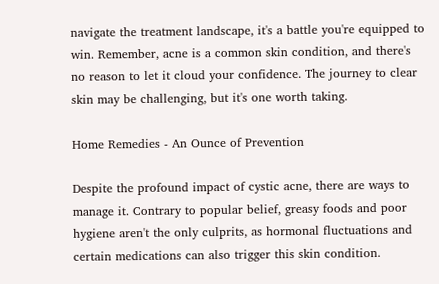navigate the treatment landscape, it's a battle you're equipped to win. Remember, acne is a common skin condition, and there's no reason to let it cloud your confidence. The journey to clear skin may be challenging, but it's one worth taking.

Home Remedies - An Ounce of Prevention

Despite the profound impact of cystic acne, there are ways to manage it. Contrary to popular belief, greasy foods and poor hygiene aren't the only culprits, as hormonal fluctuations and certain medications can also trigger this skin condition.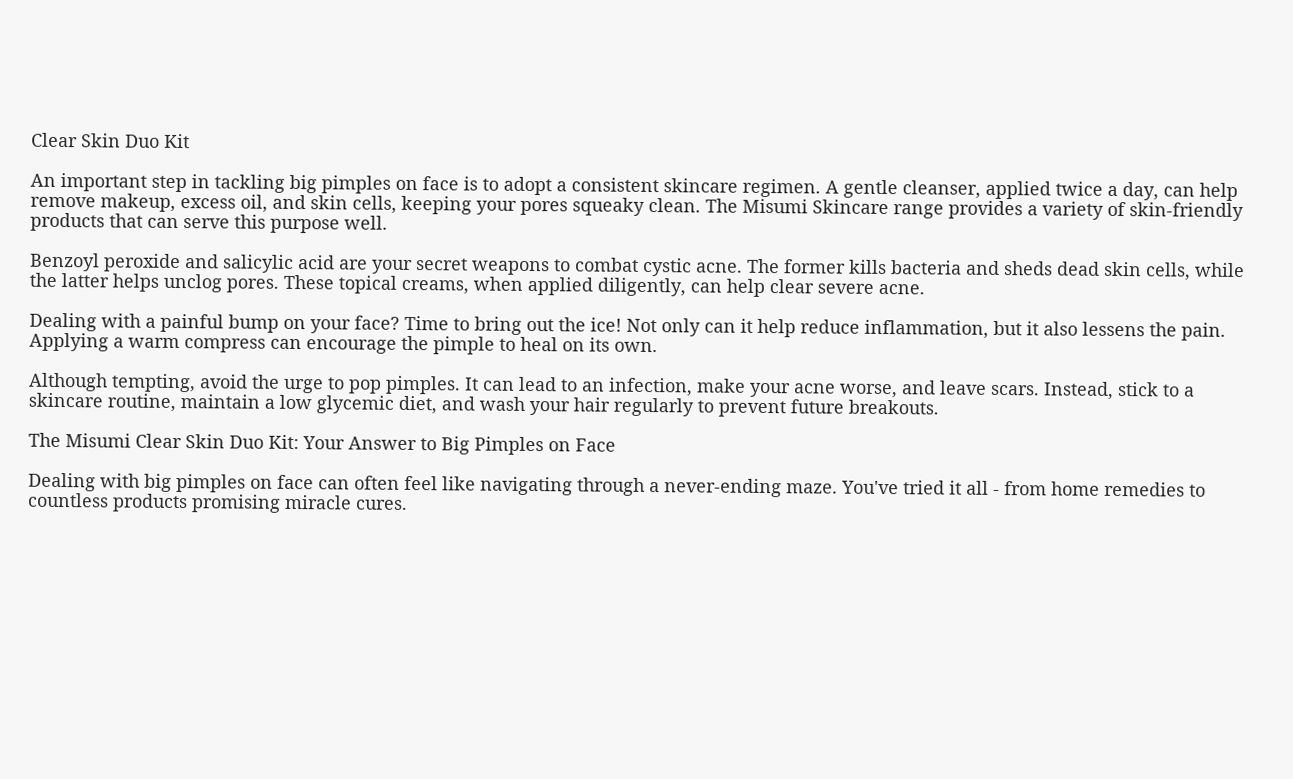Clear Skin Duo Kit

An important step in tackling big pimples on face is to adopt a consistent skincare regimen. A gentle cleanser, applied twice a day, can help remove makeup, excess oil, and skin cells, keeping your pores squeaky clean. The Misumi Skincare range provides a variety of skin-friendly products that can serve this purpose well.

Benzoyl peroxide and salicylic acid are your secret weapons to combat cystic acne. The former kills bacteria and sheds dead skin cells, while the latter helps unclog pores. These topical creams, when applied diligently, can help clear severe acne.

Dealing with a painful bump on your face? Time to bring out the ice! Not only can it help reduce inflammation, but it also lessens the pain. Applying a warm compress can encourage the pimple to heal on its own.

Although tempting, avoid the urge to pop pimples. It can lead to an infection, make your acne worse, and leave scars. Instead, stick to a skincare routine, maintain a low glycemic diet, and wash your hair regularly to prevent future breakouts.

The Misumi Clear Skin Duo Kit: Your Answer to Big Pimples on Face

Dealing with big pimples on face can often feel like navigating through a never-ending maze. You've tried it all - from home remedies to countless products promising miracle cures.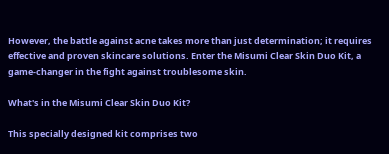However, the battle against acne takes more than just determination; it requires effective and proven skincare solutions. Enter the Misumi Clear Skin Duo Kit, a game-changer in the fight against troublesome skin.

What's in the Misumi Clear Skin Duo Kit?

This specially designed kit comprises two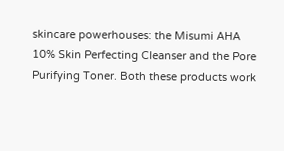skincare powerhouses: the Misumi AHA 10% Skin Perfecting Cleanser and the Pore Purifying Toner. Both these products work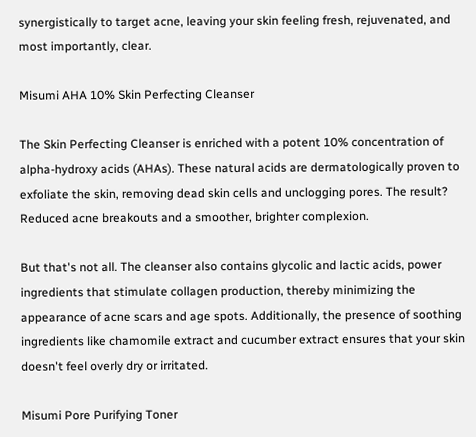synergistically to target acne, leaving your skin feeling fresh, rejuvenated, and most importantly, clear.

Misumi AHA 10% Skin Perfecting Cleanser

The Skin Perfecting Cleanser is enriched with a potent 10% concentration of alpha-hydroxy acids (AHAs). These natural acids are dermatologically proven to exfoliate the skin, removing dead skin cells and unclogging pores. The result? Reduced acne breakouts and a smoother, brighter complexion.

But that's not all. The cleanser also contains glycolic and lactic acids, power ingredients that stimulate collagen production, thereby minimizing the appearance of acne scars and age spots. Additionally, the presence of soothing ingredients like chamomile extract and cucumber extract ensures that your skin doesn't feel overly dry or irritated.

Misumi Pore Purifying Toner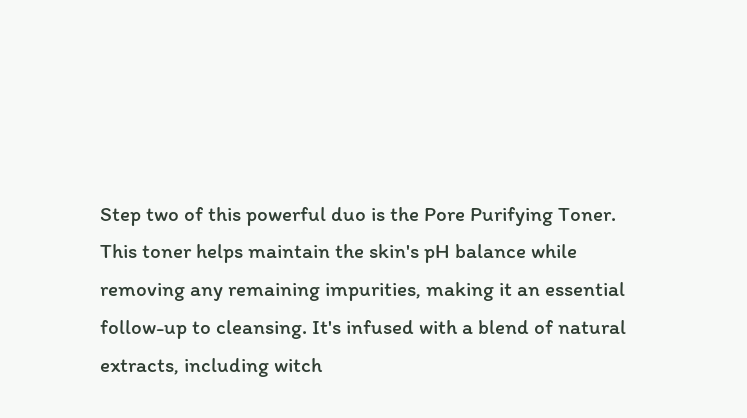Step two of this powerful duo is the Pore Purifying Toner. This toner helps maintain the skin's pH balance while removing any remaining impurities, making it an essential follow-up to cleansing. It's infused with a blend of natural extracts, including witch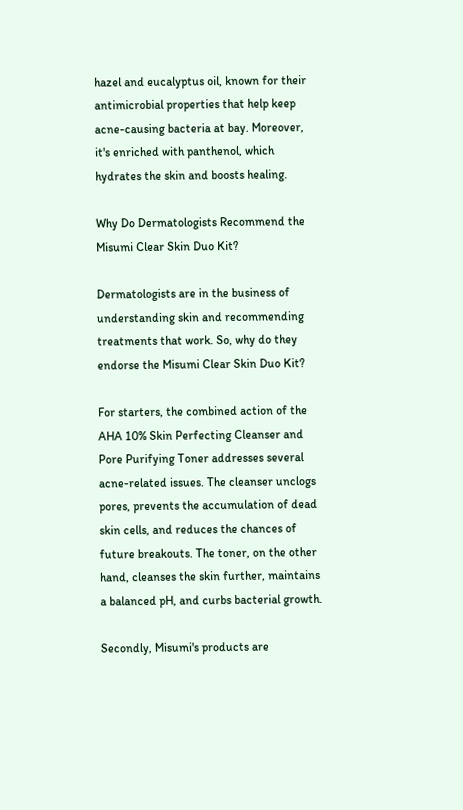hazel and eucalyptus oil, known for their antimicrobial properties that help keep acne-causing bacteria at bay. Moreover, it's enriched with panthenol, which hydrates the skin and boosts healing.

Why Do Dermatologists Recommend the Misumi Clear Skin Duo Kit?

Dermatologists are in the business of understanding skin and recommending treatments that work. So, why do they endorse the Misumi Clear Skin Duo Kit?

For starters, the combined action of the AHA 10% Skin Perfecting Cleanser and Pore Purifying Toner addresses several acne-related issues. The cleanser unclogs pores, prevents the accumulation of dead skin cells, and reduces the chances of future breakouts. The toner, on the other hand, cleanses the skin further, maintains a balanced pH, and curbs bacterial growth.

Secondly, Misumi's products are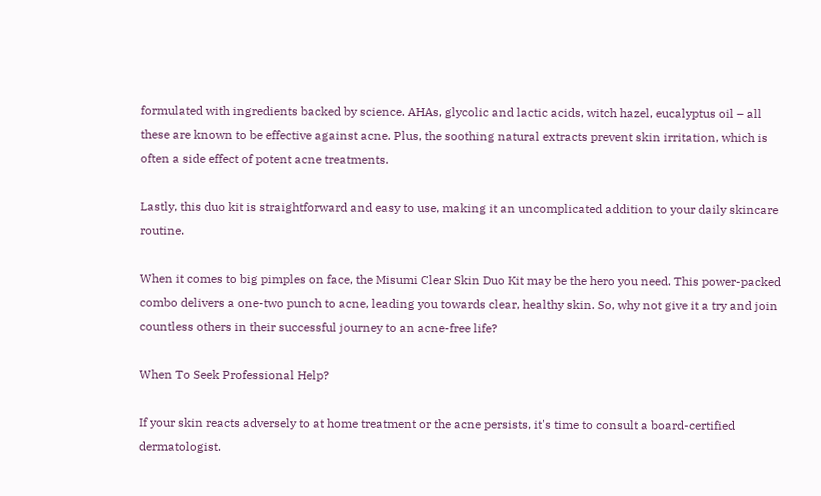formulated with ingredients backed by science. AHAs, glycolic and lactic acids, witch hazel, eucalyptus oil – all these are known to be effective against acne. Plus, the soothing natural extracts prevent skin irritation, which is often a side effect of potent acne treatments.

Lastly, this duo kit is straightforward and easy to use, making it an uncomplicated addition to your daily skincare routine.

When it comes to big pimples on face, the Misumi Clear Skin Duo Kit may be the hero you need. This power-packed combo delivers a one-two punch to acne, leading you towards clear, healthy skin. So, why not give it a try and join countless others in their successful journey to an acne-free life?

When To Seek Professional Help?

If your skin reacts adversely to at home treatment or the acne persists, it's time to consult a board-certified dermatologist.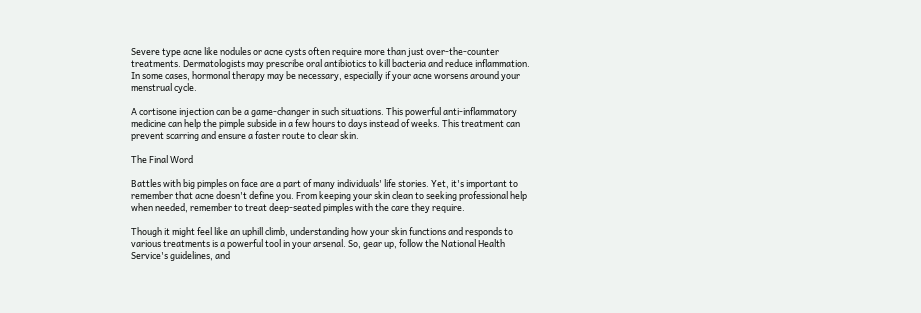Severe type acne like nodules or acne cysts often require more than just over-the-counter treatments. Dermatologists may prescribe oral antibiotics to kill bacteria and reduce inflammation. In some cases, hormonal therapy may be necessary, especially if your acne worsens around your menstrual cycle.

A cortisone injection can be a game-changer in such situations. This powerful anti-inflammatory medicine can help the pimple subside in a few hours to days instead of weeks. This treatment can prevent scarring and ensure a faster route to clear skin.

The Final Word

Battles with big pimples on face are a part of many individuals' life stories. Yet, it's important to remember that acne doesn't define you. From keeping your skin clean to seeking professional help when needed, remember to treat deep-seated pimples with the care they require.

Though it might feel like an uphill climb, understanding how your skin functions and responds to various treatments is a powerful tool in your arsenal. So, gear up, follow the National Health Service's guidelines, and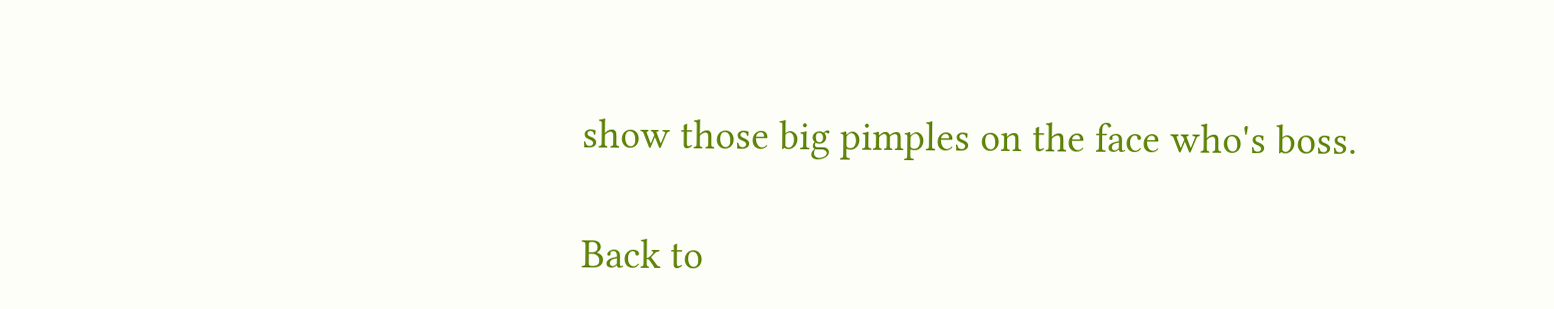show those big pimples on the face who's boss.

Back to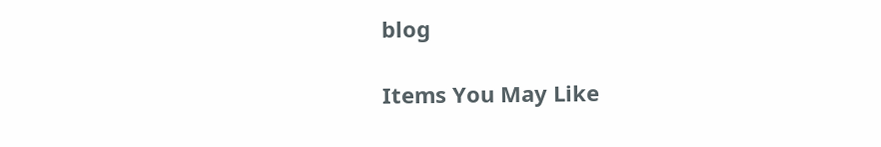blog

Items You May Like